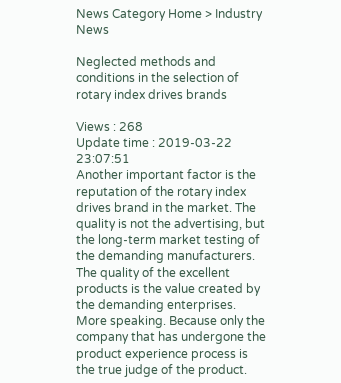News Category Home > Industry News

Neglected methods and conditions in the selection of rotary index drives brands

Views : 268
Update time : 2019-03-22 23:07:51
Another important factor is the reputation of the rotary index drives brand in the market. The quality is not the advertising, but the long-term market testing of the demanding manufacturers. The quality of the excellent products is the value created by the demanding enterprises. More speaking. Because only the company that has undergone the product experience process is the true judge of the product.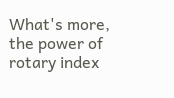What's more, the power of rotary index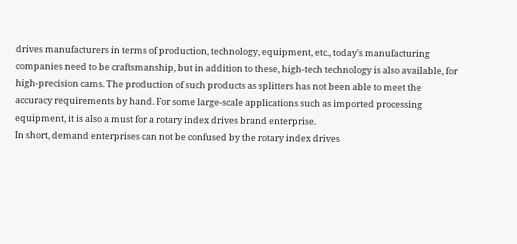drives manufacturers in terms of production, technology, equipment, etc., today's manufacturing companies need to be craftsmanship, but in addition to these, high-tech technology is also available, for high-precision cams. The production of such products as splitters has not been able to meet the accuracy requirements by hand. For some large-scale applications such as imported processing equipment, it is also a must for a rotary index drives brand enterprise.
In short, demand enterprises can not be confused by the rotary index drives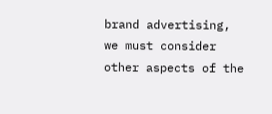brand advertising, we must consider other aspects of the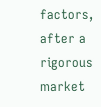factors, after a rigorous market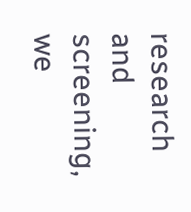research and screening, we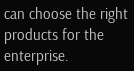can choose the right products for the enterprise.